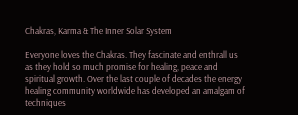Chakras, Karma & The Inner Solar System

Everyone loves the Chakras. They fascinate and enthrall us as they hold so much promise for healing, peace and spiritual growth. Over the last couple of decades the energy healing community worldwide has developed an amalgam of techniques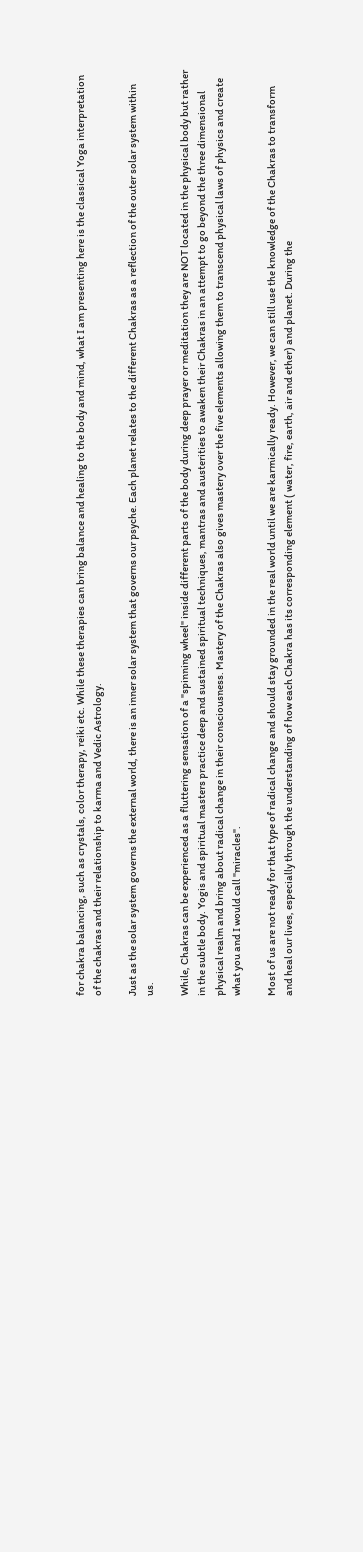for chakra balancing, such as crystals, color therapy, reiki etc. While these therapies can bring balance and healing to the body and mind, what I am presenting here is the classical Yoga interpretation of the chakras and their relationship to karma and Vedic Astrology.

Just as the solar system governs the external world, there is an inner solar system that governs our psyche. Each planet relates to the different Chakras as a reflection of the outer solar system within us.

While, Chakras can be experienced as a fluttering sensation of a "spinning wheel" inside different parts of the body during deep prayer or meditation they are NOT located in the physical body but rather in the subtle body. Yogis and spiritual masters practice deep and sustained spiritual techniques, mantras and austerities to awaken their Chakras in an attempt to go beyond the three dimensional physical realm and bring about radical change in their consciousness. Mastery of the Chakras also gives mastery over the five elements allowing them to transcend physical laws of physics and create what you and I would call "miracles".

Most of us are not ready for that type of radical change and should stay grounded in the real world until we are karmically ready. However, we can still use the knowledge of the Chakras to transform and heal our lives, especially through the understanding of how each Chakra has its corresponding element ( water, fire, earth, air and ether) and planet. During the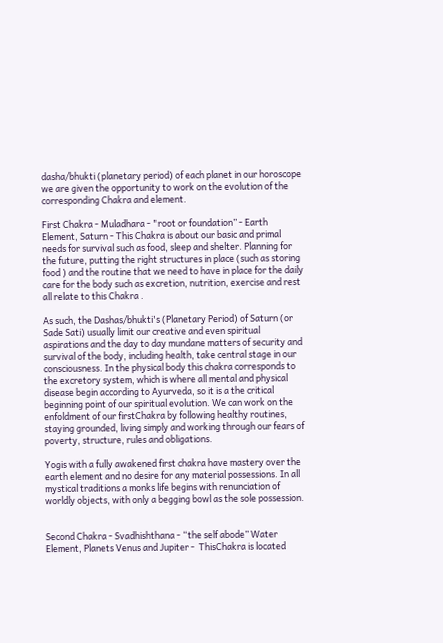dasha/bhukti (planetary period) of each planet in our horoscope we are given the opportunity to work on the evolution of the corresponding Chakra and element.

First Chakra - Muladhara - "root or foundation” - Earth Element, Saturn - This Chakra is about our basic and primal needs for survival such as food, sleep and shelter. Planning for the future, putting the right structures in place (such as storing food ) and the routine that we need to have in place for the daily care for the body such as excretion, nutrition, exercise and rest all relate to this Chakra .

As such, the Dashas/bhukti's (Planetary Period) of Saturn (or Sade Sati) usually limit our creative and even spiritual aspirations and the day to day mundane matters of security and survival of the body, including health, take central stage in our consciousness. In the physical body this chakra corresponds to the excretory system, which is where all mental and physical disease begin according to Ayurveda, so it is a the critical beginning point of our spiritual evolution. We can work on the enfoldment of our firstChakra by following healthy routines, staying grounded, living simply and working through our fears of poverty, structure, rules and obligations.

Yogis with a fully awakened first chakra have mastery over the earth element and no desire for any material possessions. In all mystical traditions a monks life begins with renunciation of worldly objects, with only a begging bowl as the sole possession.


Second Chakra - Svadhishthana - “the self abode” Water Element, Planets Venus and Jupiter -  ThisChakra is located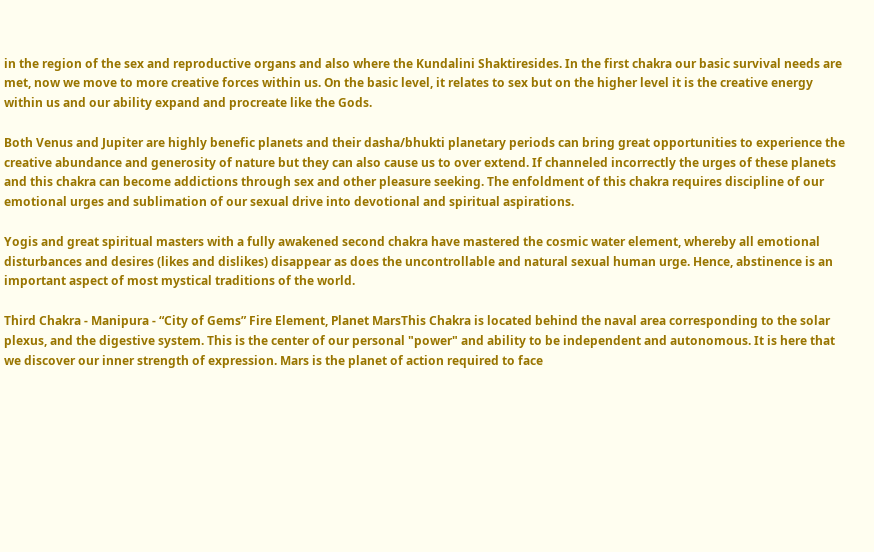in the region of the sex and reproductive organs and also where the Kundalini Shaktiresides. In the first chakra our basic survival needs are met, now we move to more creative forces within us. On the basic level, it relates to sex but on the higher level it is the creative energy within us and our ability expand and procreate like the Gods.

Both Venus and Jupiter are highly benefic planets and their dasha/bhukti planetary periods can bring great opportunities to experience the creative abundance and generosity of nature but they can also cause us to over extend. If channeled incorrectly the urges of these planets and this chakra can become addictions through sex and other pleasure seeking. The enfoldment of this chakra requires discipline of our emotional urges and sublimation of our sexual drive into devotional and spiritual aspirations.

Yogis and great spiritual masters with a fully awakened second chakra have mastered the cosmic water element, whereby all emotional disturbances and desires (likes and dislikes) disappear as does the uncontrollable and natural sexual human urge. Hence, abstinence is an important aspect of most mystical traditions of the world.

Third Chakra - Manipura - “City of Gems” Fire Element, Planet MarsThis Chakra is located behind the naval area corresponding to the solar plexus, and the digestive system. This is the center of our personal "power" and ability to be independent and autonomous. It is here that we discover our inner strength of expression. Mars is the planet of action required to face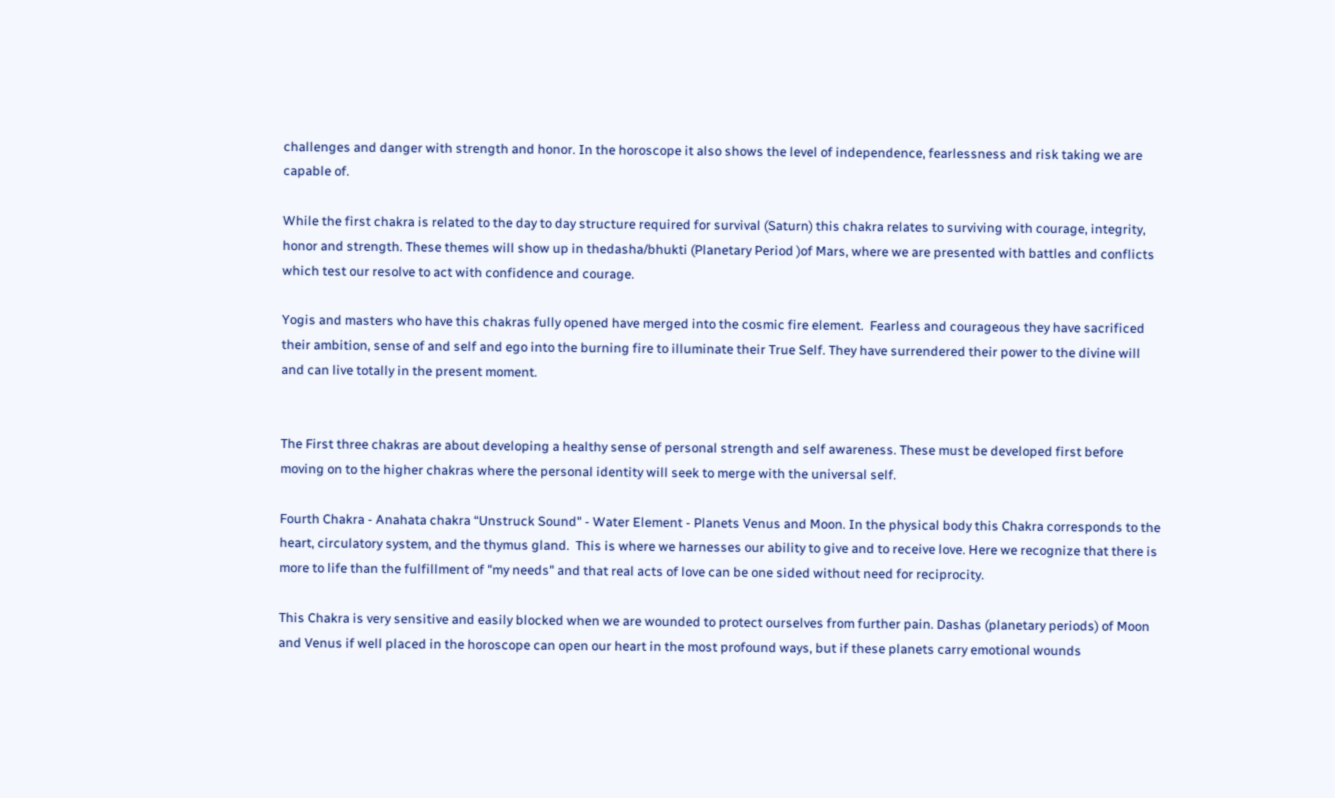challenges and danger with strength and honor. In the horoscope it also shows the level of independence, fearlessness and risk taking we are capable of.

While the first chakra is related to the day to day structure required for survival (Saturn) this chakra relates to surviving with courage, integrity, honor and strength. These themes will show up in thedasha/bhukti (Planetary Period )of Mars, where we are presented with battles and conflicts which test our resolve to act with confidence and courage.

Yogis and masters who have this chakras fully opened have merged into the cosmic fire element.  Fearless and courageous they have sacrificed their ambition, sense of and self and ego into the burning fire to illuminate their True Self. They have surrendered their power to the divine will and can live totally in the present moment.


The First three chakras are about developing a healthy sense of personal strength and self awareness. These must be developed first before moving on to the higher chakras where the personal identity will seek to merge with the universal self.

Fourth Chakra - Anahata chakra “Unstruck Sound" - Water Element - Planets Venus and Moon. In the physical body this Chakra corresponds to the heart, circulatory system, and the thymus gland.  This is where we harnesses our ability to give and to receive love. Here we recognize that there is more to life than the fulfillment of "my needs" and that real acts of love can be one sided without need for reciprocity.

This Chakra is very sensitive and easily blocked when we are wounded to protect ourselves from further pain. Dashas (planetary periods) of Moon and Venus if well placed in the horoscope can open our heart in the most profound ways, but if these planets carry emotional wounds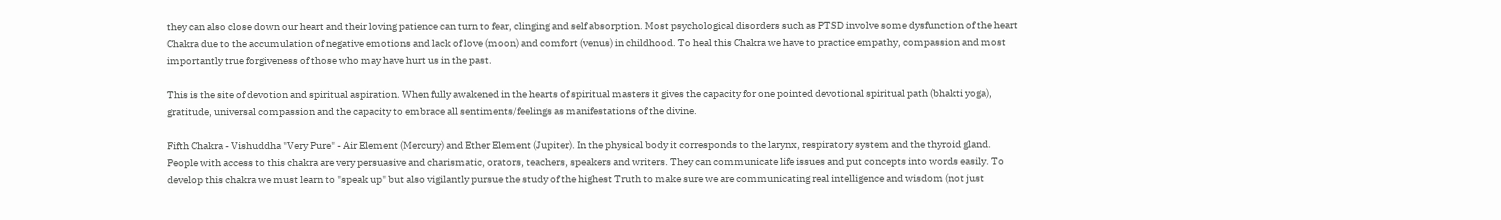they can also close down our heart and their loving patience can turn to fear, clinging and self absorption. Most psychological disorders such as PTSD involve some dysfunction of the heart Chakra due to the accumulation of negative emotions and lack of love (moon) and comfort (venus) in childhood. To heal this Chakra we have to practice empathy, compassion and most importantly true forgiveness of those who may have hurt us in the past.

This is the site of devotion and spiritual aspiration. When fully awakened in the hearts of spiritual masters it gives the capacity for one pointed devotional spiritual path (bhakti yoga), gratitude, universal compassion and the capacity to embrace all sentiments/feelings as manifestations of the divine.

Fifth Chakra - Vishuddha "Very Pure" - Air Element (Mercury) and Ether Element (Jupiter). In the physical body it corresponds to the larynx, respiratory system and the thyroid gland. People with access to this chakra are very persuasive and charismatic, orators, teachers, speakers and writers. They can communicate life issues and put concepts into words easily. To develop this chakra we must learn to "speak up" but also vigilantly pursue the study of the highest Truth to make sure we are communicating real intelligence and wisdom (not just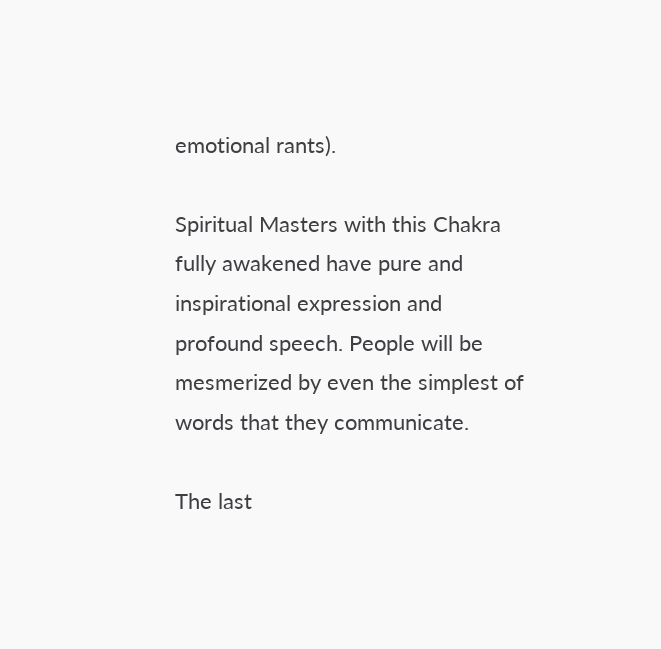emotional rants).

Spiritual Masters with this Chakra fully awakened have pure and inspirational expression and profound speech. People will be mesmerized by even the simplest of words that they communicate.

The last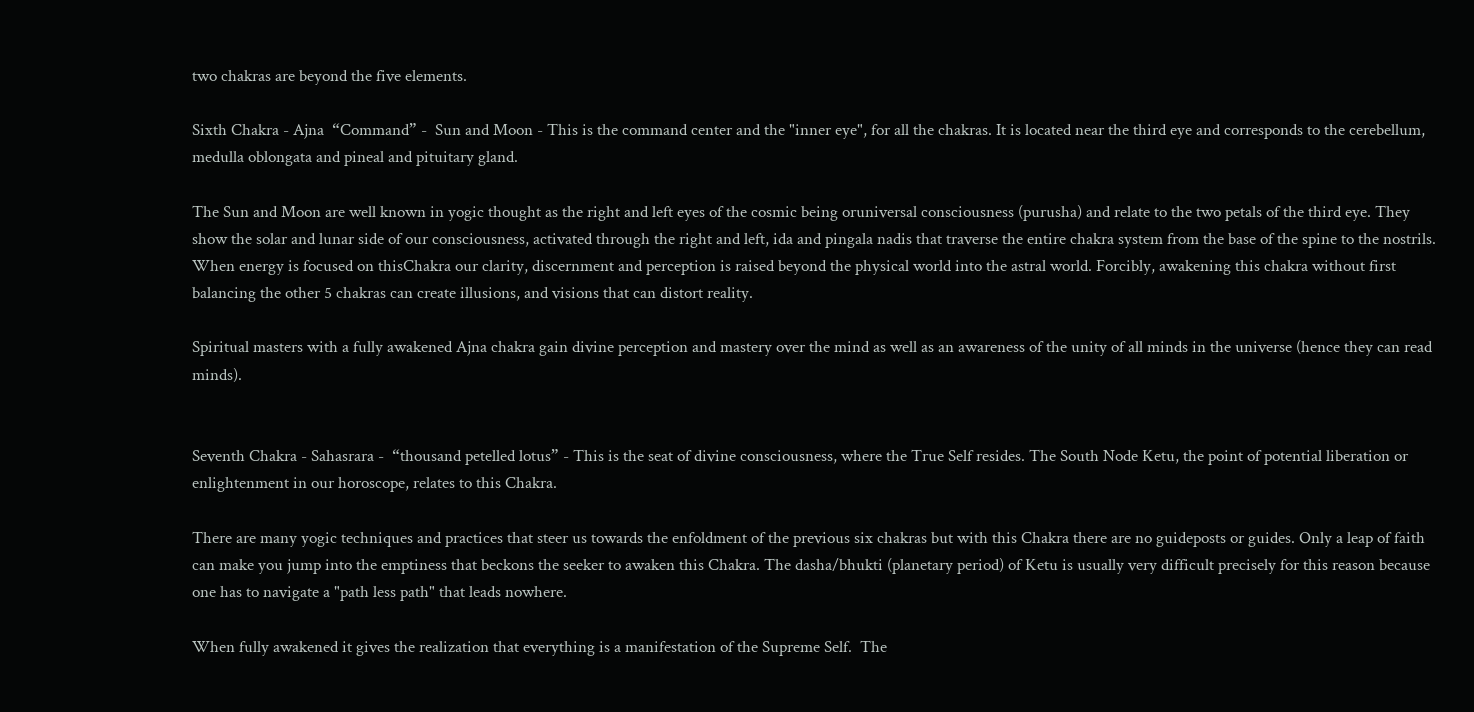two chakras are beyond the five elements.

Sixth Chakra - Ajna  “Command” -  Sun and Moon - This is the command center and the "inner eye", for all the chakras. It is located near the third eye and corresponds to the cerebellum, medulla oblongata and pineal and pituitary gland.

The Sun and Moon are well known in yogic thought as the right and left eyes of the cosmic being oruniversal consciousness (purusha) and relate to the two petals of the third eye. They show the solar and lunar side of our consciousness, activated through the right and left, ida and pingala nadis that traverse the entire chakra system from the base of the spine to the nostrils. When energy is focused on thisChakra our clarity, discernment and perception is raised beyond the physical world into the astral world. Forcibly, awakening this chakra without first balancing the other 5 chakras can create illusions, and visions that can distort reality.

Spiritual masters with a fully awakened Ajna chakra gain divine perception and mastery over the mind as well as an awareness of the unity of all minds in the universe (hence they can read minds).


Seventh Chakra - Sahasrara -  “thousand petelled lotus” - This is the seat of divine consciousness, where the True Self resides. The South Node Ketu, the point of potential liberation or enlightenment in our horoscope, relates to this Chakra.

There are many yogic techniques and practices that steer us towards the enfoldment of the previous six chakras but with this Chakra there are no guideposts or guides. Only a leap of faith can make you jump into the emptiness that beckons the seeker to awaken this Chakra. The dasha/bhukti (planetary period) of Ketu is usually very difficult precisely for this reason because one has to navigate a "path less path" that leads nowhere.

When fully awakened it gives the realization that everything is a manifestation of the Supreme Self.  The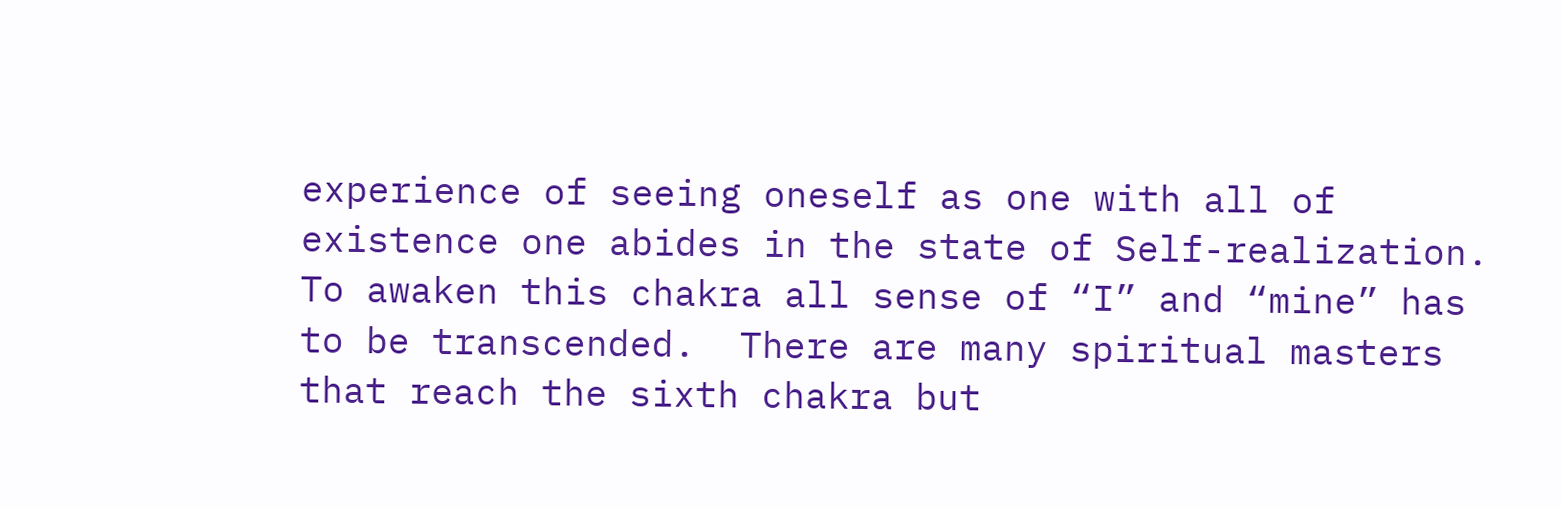experience of seeing oneself as one with all of existence one abides in the state of Self-realization. To awaken this chakra all sense of “I” and “mine” has to be transcended.  There are many spiritual masters that reach the sixth chakra but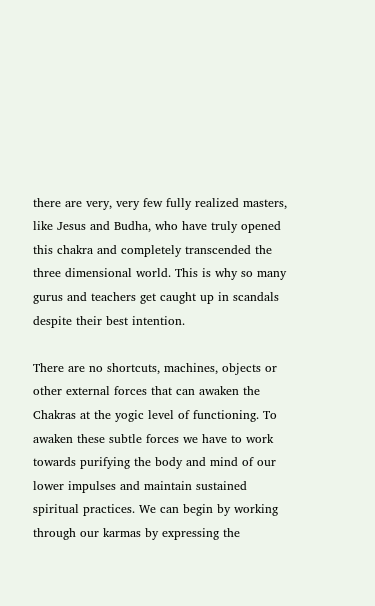there are very, very few fully realized masters, like Jesus and Budha, who have truly opened this chakra and completely transcended the three dimensional world. This is why so many gurus and teachers get caught up in scandals despite their best intention.

There are no shortcuts, machines, objects or other external forces that can awaken the Chakras at the yogic level of functioning. To awaken these subtle forces we have to work towards purifying the body and mind of our lower impulses and maintain sustained spiritual practices. We can begin by working through our karmas by expressing the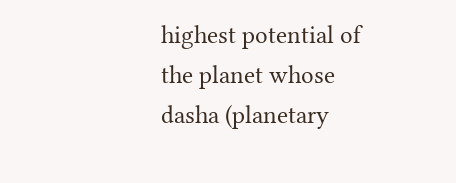highest potential of the planet whose dasha (planetary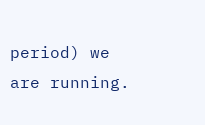period) we are running.